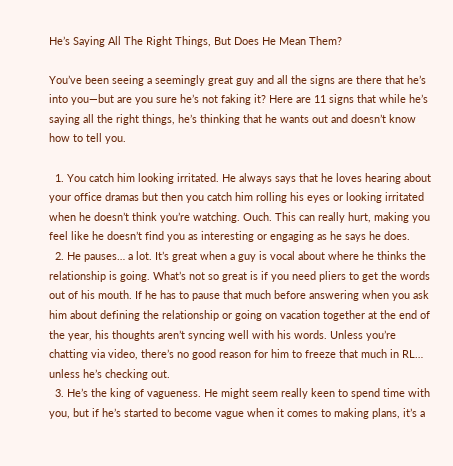He’s Saying All The Right Things, But Does He Mean Them?

You’ve been seeing a seemingly great guy and all the signs are there that he’s into you—but are you sure he’s not faking it? Here are 11 signs that while he’s saying all the right things, he’s thinking that he wants out and doesn’t know how to tell you.

  1. You catch him looking irritated. He always says that he loves hearing about your office dramas but then you catch him rolling his eyes or looking irritated when he doesn’t think you’re watching. Ouch. This can really hurt, making you feel like he doesn’t find you as interesting or engaging as he says he does.
  2. He pauses… a lot. It’s great when a guy is vocal about where he thinks the relationship is going. What’s not so great is if you need pliers to get the words out of his mouth. If he has to pause that much before answering when you ask him about defining the relationship or going on vacation together at the end of the year, his thoughts aren’t syncing well with his words. Unless you’re chatting via video, there’s no good reason for him to freeze that much in RL… unless he’s checking out.
  3. He’s the king of vagueness. He might seem really keen to spend time with you, but if he’s started to become vague when it comes to making plans, it’s a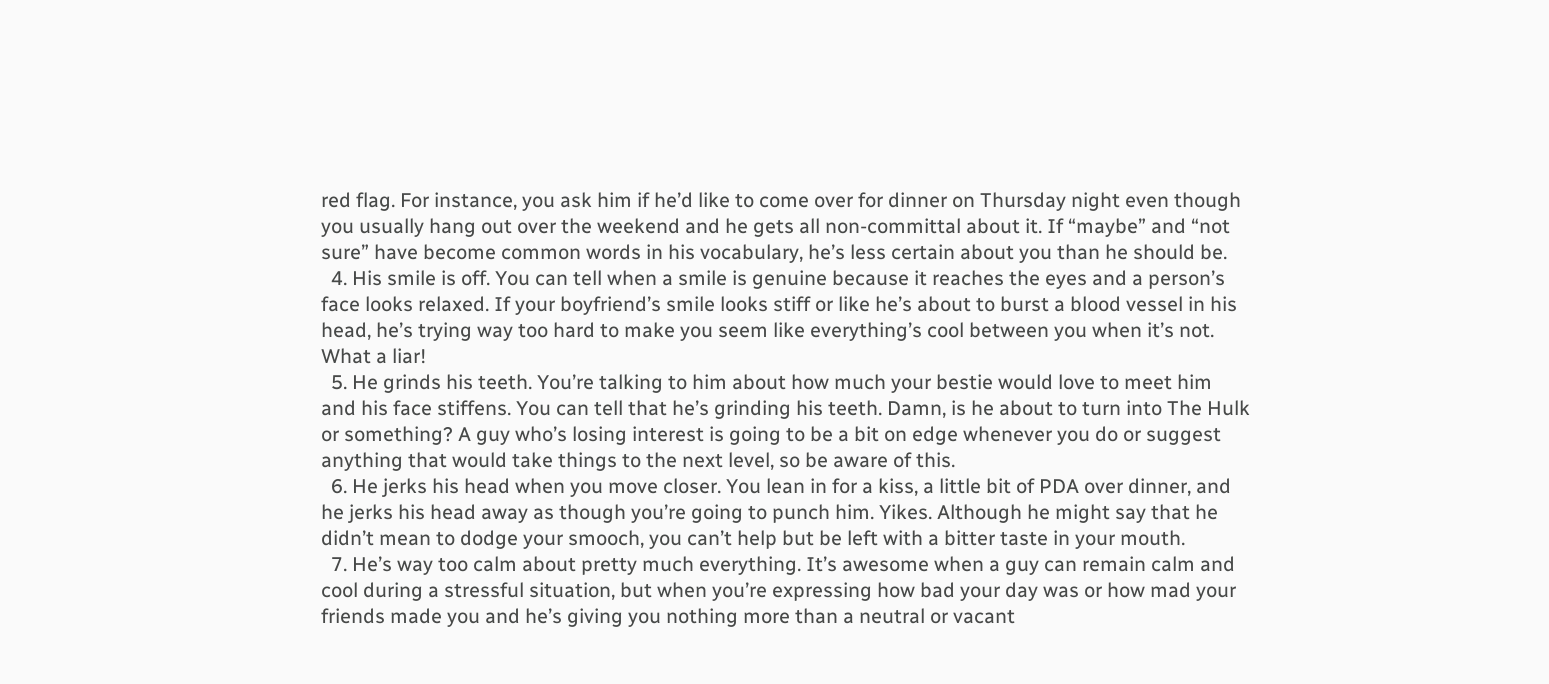red flag. For instance, you ask him if he’d like to come over for dinner on Thursday night even though you usually hang out over the weekend and he gets all non-committal about it. If “maybe” and “not sure” have become common words in his vocabulary, he’s less certain about you than he should be.
  4. His smile is off. You can tell when a smile is genuine because it reaches the eyes and a person’s face looks relaxed. If your boyfriend’s smile looks stiff or like he’s about to burst a blood vessel in his head, he’s trying way too hard to make you seem like everything’s cool between you when it’s not. What a liar!
  5. He grinds his teeth. You’re talking to him about how much your bestie would love to meet him and his face stiffens. You can tell that he’s grinding his teeth. Damn, is he about to turn into The Hulk or something? A guy who’s losing interest is going to be a bit on edge whenever you do or suggest anything that would take things to the next level, so be aware of this.
  6. He jerks his head when you move closer. You lean in for a kiss, a little bit of PDA over dinner, and he jerks his head away as though you’re going to punch him. Yikes. Although he might say that he didn’t mean to dodge your smooch, you can’t help but be left with a bitter taste in your mouth.
  7. He’s way too calm about pretty much everything. It’s awesome when a guy can remain calm and cool during a stressful situation, but when you’re expressing how bad your day was or how mad your friends made you and he’s giving you nothing more than a neutral or vacant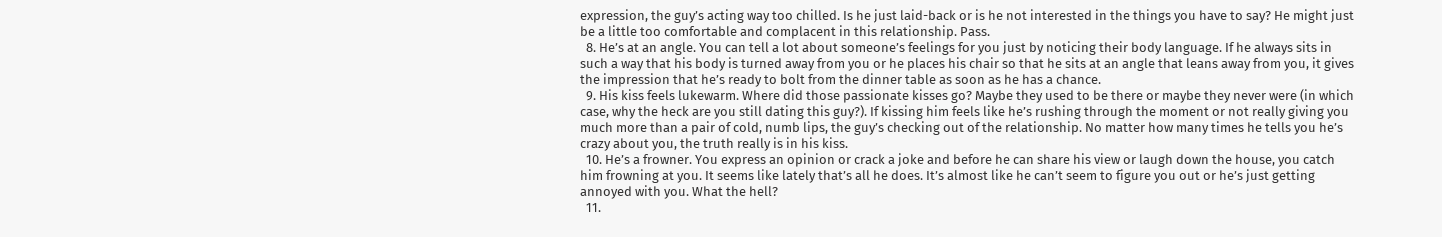expression, the guy’s acting way too chilled. Is he just laid-back or is he not interested in the things you have to say? He might just be a little too comfortable and complacent in this relationship. Pass.
  8. He’s at an angle. You can tell a lot about someone’s feelings for you just by noticing their body language. If he always sits in such a way that his body is turned away from you or he places his chair so that he sits at an angle that leans away from you, it gives the impression that he’s ready to bolt from the dinner table as soon as he has a chance.
  9. His kiss feels lukewarm. Where did those passionate kisses go? Maybe they used to be there or maybe they never were (in which case, why the heck are you still dating this guy?). If kissing him feels like he’s rushing through the moment or not really giving you much more than a pair of cold, numb lips, the guy’s checking out of the relationship. No matter how many times he tells you he’s crazy about you, the truth really is in his kiss.
  10. He’s a frowner. You express an opinion or crack a joke and before he can share his view or laugh down the house, you catch him frowning at you. It seems like lately that’s all he does. It’s almost like he can’t seem to figure you out or he’s just getting annoyed with you. What the hell?
  11.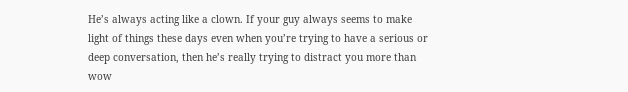He’s always acting like a clown. If your guy always seems to make light of things these days even when you’re trying to have a serious or deep conversation, then he’s really trying to distract you more than wow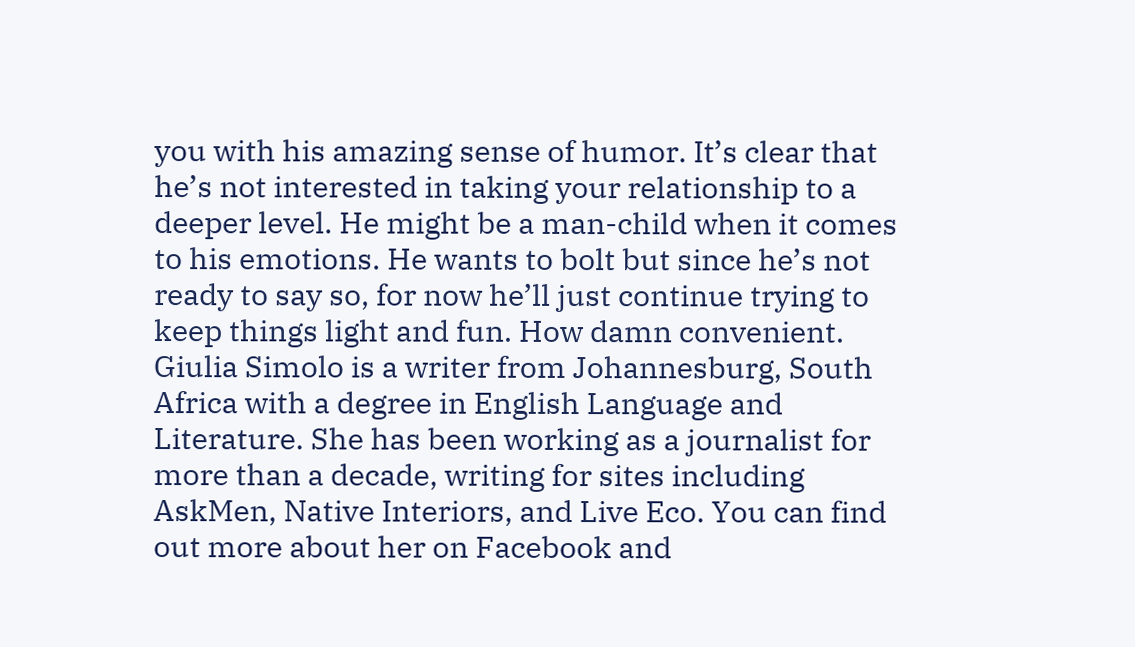you with his amazing sense of humor. It’s clear that he’s not interested in taking your relationship to a deeper level. He might be a man-child when it comes to his emotions. He wants to bolt but since he’s not ready to say so, for now he’ll just continue trying to keep things light and fun. How damn convenient.
Giulia Simolo is a writer from Johannesburg, South Africa with a degree in English Language and Literature. She has been working as a journalist for more than a decade, writing for sites including AskMen, Native Interiors, and Live Eco. You can find out more about her on Facebook and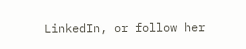LinkedIn, or follow her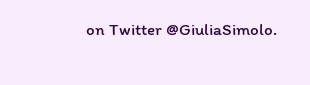on Twitter @GiuliaSimolo.